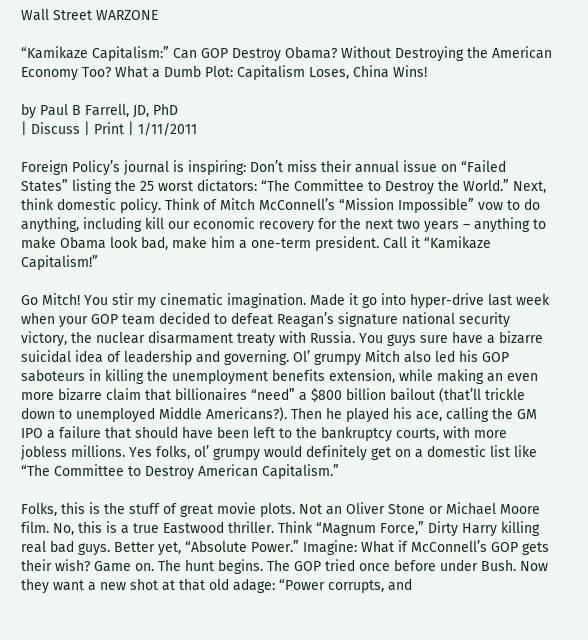Wall Street WARZONE

“Kamikaze Capitalism:” Can GOP Destroy Obama? Without Destroying the American Economy Too? What a Dumb Plot: Capitalism Loses, China Wins!

by Paul B Farrell, JD, PhD
| Discuss | Print | 1/11/2011

Foreign Policy’s journal is inspiring: Don’t miss their annual issue on “Failed States” listing the 25 worst dictators: “The Committee to Destroy the World.” Next, think domestic policy. Think of Mitch McConnell’s “Mission Impossible” vow to do anything, including kill our economic recovery for the next two years – anything to make Obama look bad, make him a one-term president. Call it “Kamikaze Capitalism!”

Go Mitch! You stir my cinematic imagination. Made it go into hyper-drive last week when your GOP team decided to defeat Reagan’s signature national security victory, the nuclear disarmament treaty with Russia. You guys sure have a bizarre suicidal idea of leadership and governing. Ol’ grumpy Mitch also led his GOP saboteurs in killing the unemployment benefits extension, while making an even more bizarre claim that billionaires “need” a $800 billion bailout (that’ll trickle down to unemployed Middle Americans?). Then he played his ace, calling the GM IPO a failure that should have been left to the bankruptcy courts, with more jobless millions. Yes folks, ol’ grumpy would definitely get on a domestic list like “The Committee to Destroy American Capitalism.”

Folks, this is the stuff of great movie plots. Not an Oliver Stone or Michael Moore film. No, this is a true Eastwood thriller. Think “Magnum Force,” Dirty Harry killing real bad guys. Better yet, “Absolute Power.” Imagine: What if McConnell’s GOP gets their wish? Game on. The hunt begins. The GOP tried once before under Bush. Now they want a new shot at that old adage: “Power corrupts, and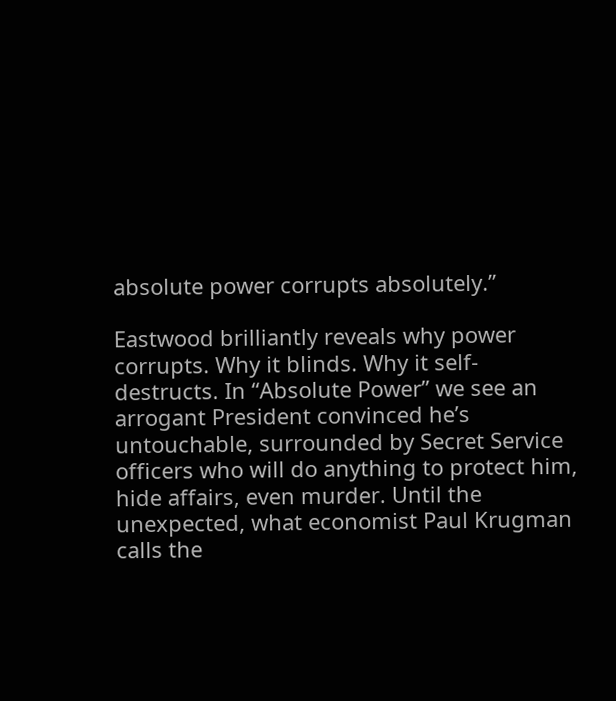absolute power corrupts absolutely.”

Eastwood brilliantly reveals why power corrupts. Why it blinds. Why it self-destructs. In “Absolute Power” we see an arrogant President convinced he’s untouchable, surrounded by Secret Service officers who will do anything to protect him, hide affairs, even murder. Until the unexpected, what economist Paul Krugman calls the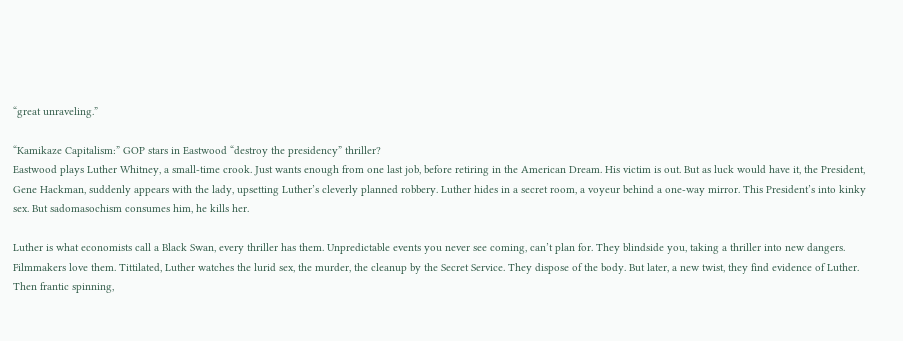“great unraveling.”

“Kamikaze Capitalism:” GOP stars in Eastwood “destroy the presidency” thriller?
Eastwood plays Luther Whitney, a small-time crook. Just wants enough from one last job, before retiring in the American Dream. His victim is out. But as luck would have it, the President, Gene Hackman, suddenly appears with the lady, upsetting Luther’s cleverly planned robbery. Luther hides in a secret room, a voyeur behind a one-way mirror. This President’s into kinky sex. But sadomasochism consumes him, he kills her.

Luther is what economists call a Black Swan, every thriller has them. Unpredictable events you never see coming, can’t plan for. They blindside you, taking a thriller into new dangers. Filmmakers love them. Tittilated, Luther watches the lurid sex, the murder, the cleanup by the Secret Service. They dispose of the body. But later, a new twist, they find evidence of Luther. Then frantic spinning,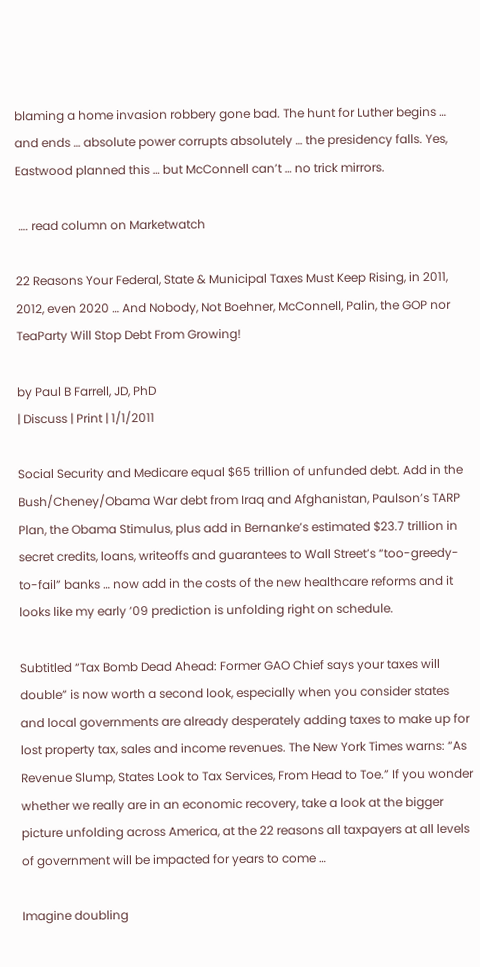blaming a home invasion robbery gone bad. The hunt for Luther begins … and ends … absolute power corrupts absolutely … the presidency falls. Yes, Eastwood planned this … but McConnell can’t … no trick mirrors.

 …. read column on Marketwatch

22 Reasons Your Federal, State & Municipal Taxes Must Keep Rising, in 2011, 2012, even 2020 … And Nobody, Not Boehner, McConnell, Palin, the GOP nor TeaParty Will Stop Debt From Growing!

by Paul B Farrell, JD, PhD
| Discuss | Print | 1/1/2011

Social Security and Medicare equal $65 trillion of unfunded debt. Add in the Bush/Cheney/Obama War debt from Iraq and Afghanistan, Paulson’s TARP Plan, the Obama Stimulus, plus add in Bernanke’s estimated $23.7 trillion in secret credits, loans, writeoffs and guarantees to Wall Street’s “too-greedy-to-fail” banks … now add in the costs of the new healthcare reforms and it looks like my early ’09 prediction is unfolding right on schedule.

Subtitled “Tax Bomb Dead Ahead: Former GAO Chief says your taxes will double” is now worth a second look, especially when you consider states and local governments are already desperately adding taxes to make up for lost property tax, sales and income revenues. The New York Times warns: “As Revenue Slump, States Look to Tax Services, From Head to Toe.” If you wonder whether we really are in an economic recovery, take a look at the bigger picture unfolding across America, at the 22 reasons all taxpayers at all levels of government will be impacted for years to come …

Imagine doubling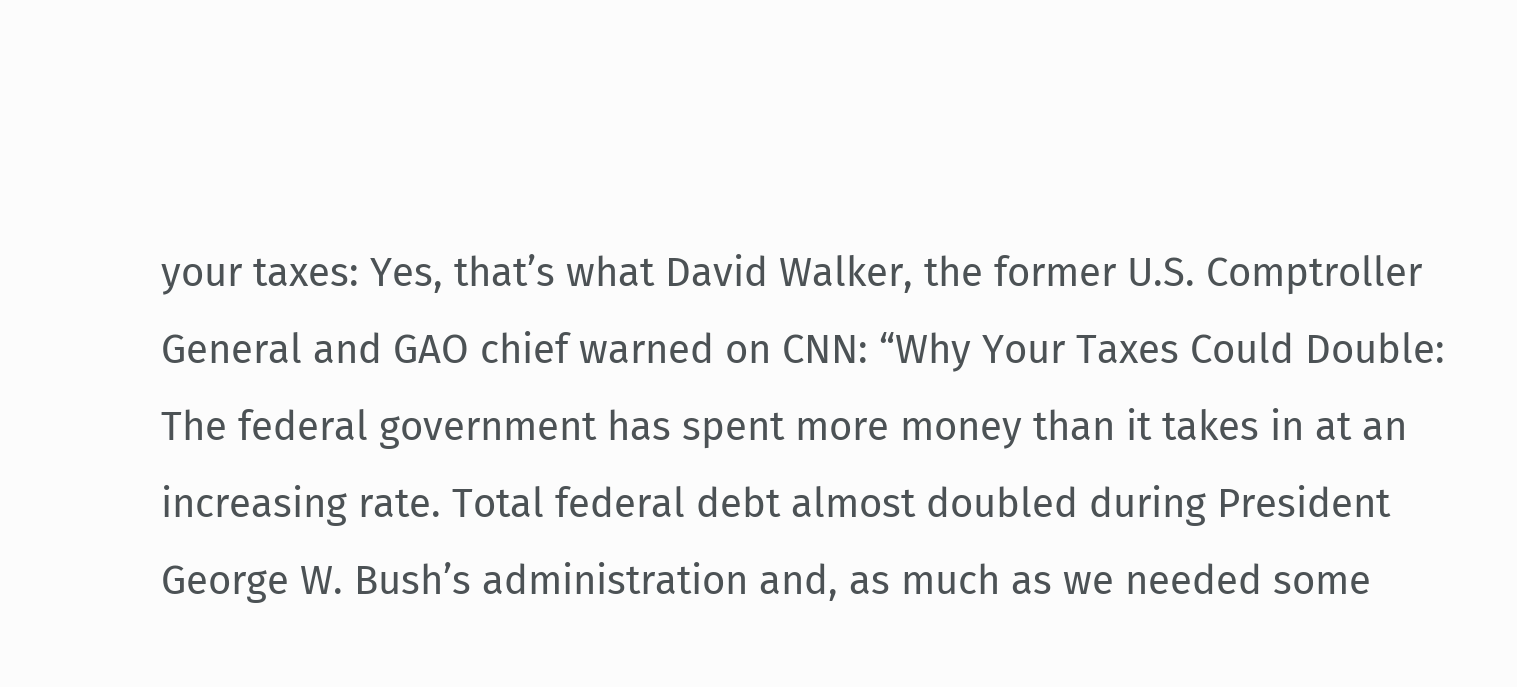your taxes: Yes, that’s what David Walker, the former U.S. Comptroller General and GAO chief warned on CNN: “Why Your Taxes Could Double: The federal government has spent more money than it takes in at an increasing rate. Total federal debt almost doubled during President George W. Bush’s administration and, as much as we needed some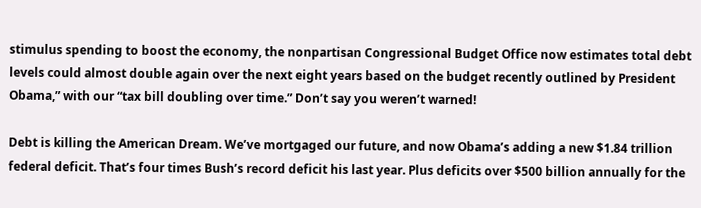stimulus spending to boost the economy, the nonpartisan Congressional Budget Office now estimates total debt levels could almost double again over the next eight years based on the budget recently outlined by President Obama,” with our “tax bill doubling over time.” Don’t say you weren’t warned!

Debt is killing the American Dream. We’ve mortgaged our future, and now Obama’s adding a new $1.84 trillion federal deficit. That’s four times Bush’s record deficit his last year. Plus deficits over $500 billion annually for the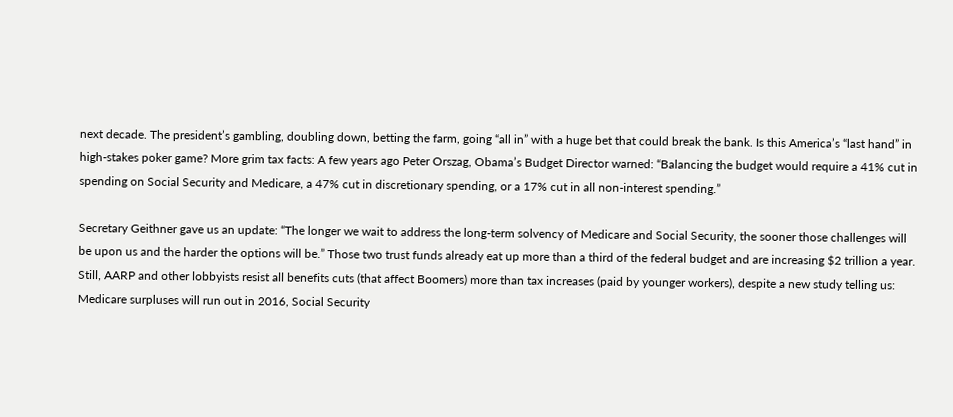next decade. The president’s gambling, doubling down, betting the farm, going “all in” with a huge bet that could break the bank. Is this America’s “last hand” in high-stakes poker game? More grim tax facts: A few years ago Peter Orszag, Obama’s Budget Director warned: “Balancing the budget would require a 41% cut in spending on Social Security and Medicare, a 47% cut in discretionary spending, or a 17% cut in all non-interest spending.”

Secretary Geithner gave us an update: “The longer we wait to address the long-term solvency of Medicare and Social Security, the sooner those challenges will be upon us and the harder the options will be.” Those two trust funds already eat up more than a third of the federal budget and are increasing $2 trillion a year. Still, AARP and other lobbyists resist all benefits cuts (that affect Boomers) more than tax increases (paid by younger workers), despite a new study telling us: Medicare surpluses will run out in 2016, Social Security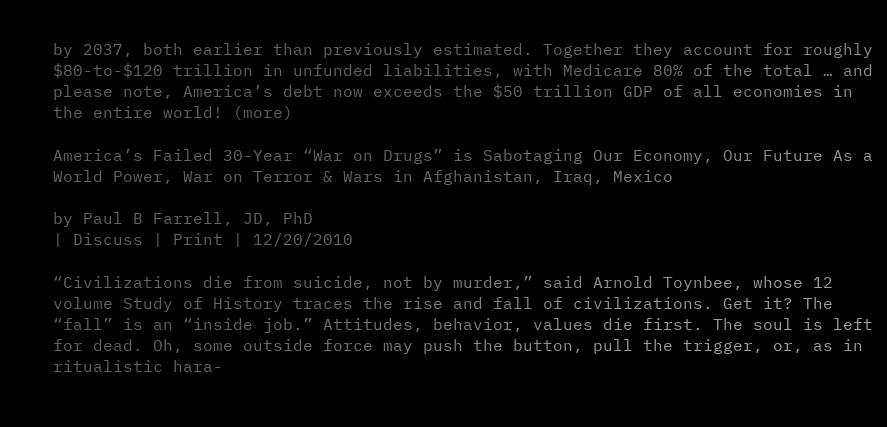by 2037, both earlier than previously estimated. Together they account for roughly $80-to-$120 trillion in unfunded liabilities, with Medicare 80% of the total … and please note, America’s debt now exceeds the $50 trillion GDP of all economies in the entire world! (more)

America’s Failed 30-Year “War on Drugs” is Sabotaging Our Economy, Our Future As a World Power, War on Terror & Wars in Afghanistan, Iraq, Mexico

by Paul B Farrell, JD, PhD
| Discuss | Print | 12/20/2010

“Civilizations die from suicide, not by murder,” said Arnold Toynbee, whose 12 volume Study of History traces the rise and fall of civilizations. Get it? The “fall” is an “inside job.” Attitudes, behavior, values die first. The soul is left for dead. Oh, some outside force may push the button, pull the trigger, or, as in ritualistic hara-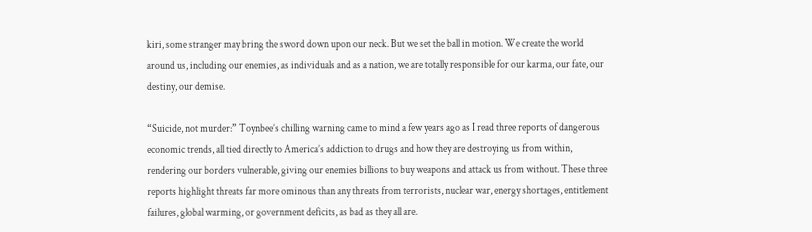kiri, some stranger may bring the sword down upon our neck. But we set the ball in motion. We create the world around us, including our enemies, as individuals and as a nation, we are totally responsible for our karma, our fate, our destiny, our demise.

“Suicide, not murder:” Toynbee’s chilling warning came to mind a few years ago as I read three reports of dangerous economic trends, all tied directly to America’s addiction to drugs and how they are destroying us from within, rendering our borders vulnerable, giving our enemies billions to buy weapons and attack us from without. These three reports highlight threats far more ominous than any threats from terrorists, nuclear war, energy shortages, entitlement failures, global warming, or government deficits, as bad as they all are.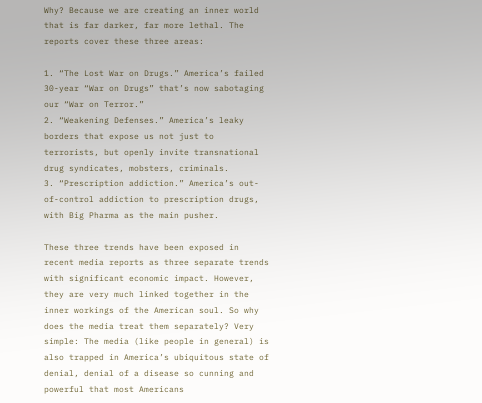Why? Because we are creating an inner world that is far darker, far more lethal. The reports cover these three areas:

1. “The Lost War on Drugs.” America’s failed 30-year “War on Drugs” that’s now sabotaging our “War on Terror.”
2. “Weakening Defenses.” America’s leaky borders that expose us not just to terrorists, but openly invite transnational drug syndicates, mobsters, criminals.
3. “Prescription addiction.” America’s out-of-control addiction to prescription drugs, with Big Pharma as the main pusher.

These three trends have been exposed in recent media reports as three separate trends with significant economic impact. However, they are very much linked together in the inner workings of the American soul. So why does the media treat them separately? Very simple: The media (like people in general) is also trapped in America’s ubiquitous state of denial, denial of a disease so cunning and powerful that most Americans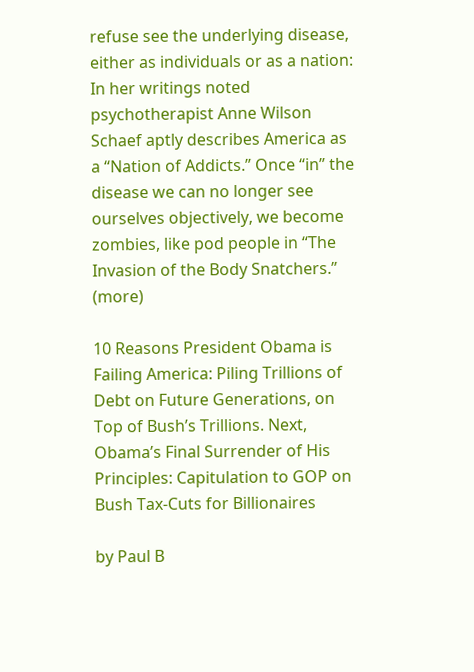refuse see the underlying disease, either as individuals or as a nation: In her writings noted psychotherapist Anne Wilson Schaef aptly describes America as a “Nation of Addicts.” Once “in” the disease we can no longer see ourselves objectively, we become zombies, like pod people in “The Invasion of the Body Snatchers.” (more)

10 Reasons President Obama is Failing America: Piling Trillions of Debt on Future Generations, on Top of Bush’s Trillions. Next, Obama’s Final Surrender of His Principles: Capitulation to GOP on Bush Tax-Cuts for Billionaires

by Paul B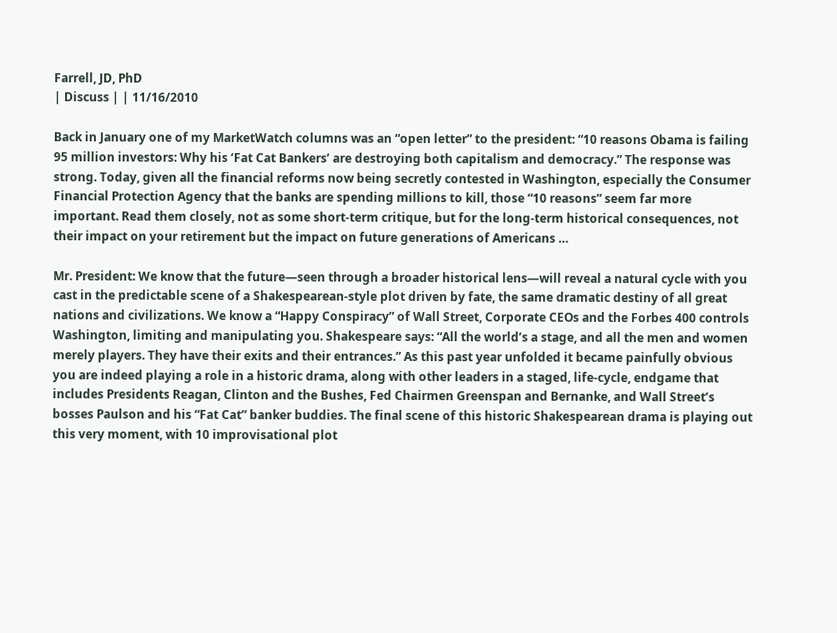Farrell, JD, PhD
| Discuss | | 11/16/2010

Back in January one of my MarketWatch columns was an “open letter” to the president: “10 reasons Obama is failing 95 million investors: Why his ‘Fat Cat Bankers’ are destroying both capitalism and democracy.” The response was strong. Today, given all the financial reforms now being secretly contested in Washington, especially the Consumer Financial Protection Agency that the banks are spending millions to kill, those “10 reasons” seem far more important. Read them closely, not as some short-term critique, but for the long-term historical consequences, not their impact on your retirement but the impact on future generations of Americans …

Mr. President: We know that the future—seen through a broader historical lens—will reveal a natural cycle with you cast in the predictable scene of a Shakespearean-style plot driven by fate, the same dramatic destiny of all great nations and civilizations. We know a “Happy Conspiracy” of Wall Street, Corporate CEOs and the Forbes 400 controls Washington, limiting and manipulating you. Shakespeare says: “All the world’s a stage, and all the men and women merely players. They have their exits and their entrances.” As this past year unfolded it became painfully obvious you are indeed playing a role in a historic drama, along with other leaders in a staged, life-cycle, endgame that includes Presidents Reagan, Clinton and the Bushes, Fed Chairmen Greenspan and Bernanke, and Wall Street’s bosses Paulson and his “Fat Cat” banker buddies. The final scene of this historic Shakespearean drama is playing out this very moment, with 10 improvisational plot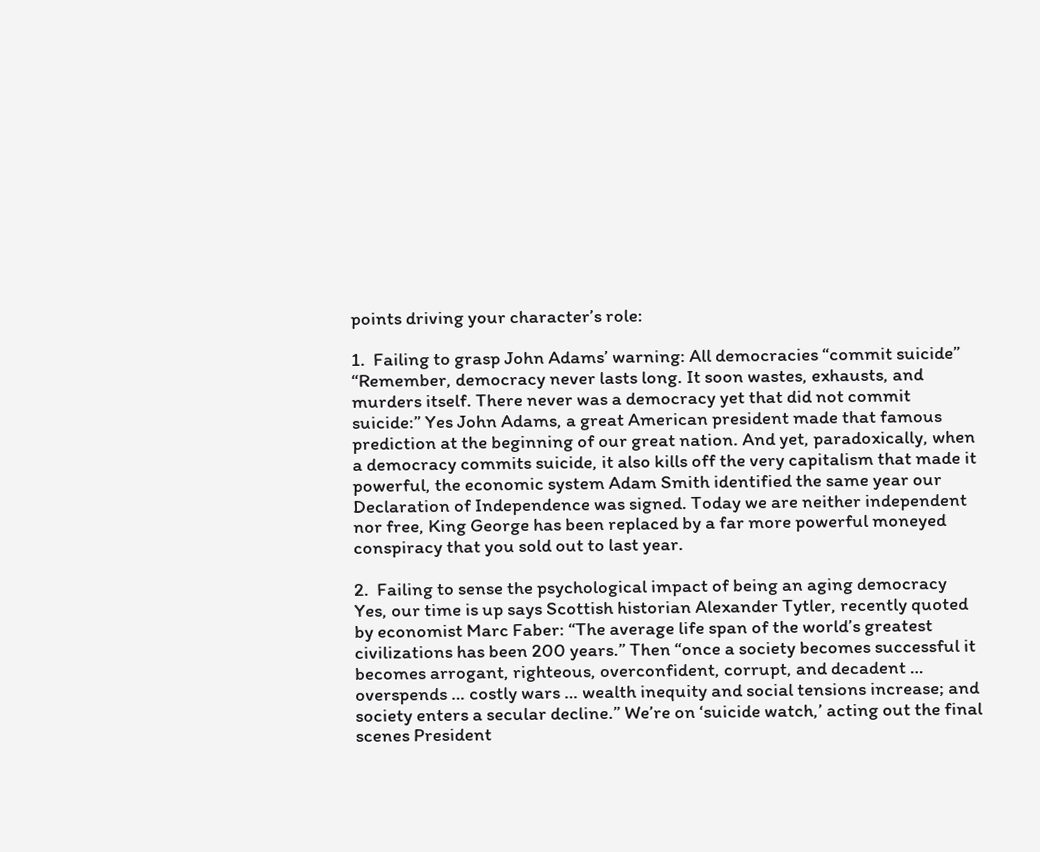points driving your character’s role:

1.  Failing to grasp John Adams’ warning: All democracies “commit suicide”
“Remember, democracy never lasts long. It soon wastes, exhausts, and murders itself. There never was a democracy yet that did not commit suicide:” Yes John Adams, a great American president made that famous prediction at the beginning of our great nation. And yet, paradoxically, when a democracy commits suicide, it also kills off the very capitalism that made it powerful, the economic system Adam Smith identified the same year our Declaration of Independence was signed. Today we are neither independent nor free, King George has been replaced by a far more powerful moneyed conspiracy that you sold out to last year.

2.  Failing to sense the psychological impact of being an aging democracy
Yes, our time is up says Scottish historian Alexander Tytler, recently quoted by economist Marc Faber: “The average life span of the world’s greatest civilizations has been 200 years.” Then “once a society becomes successful it becomes arrogant, righteous, overconfident, corrupt, and decadent … overspends … costly wars … wealth inequity and social tensions increase; and society enters a secular decline.” We’re on ‘suicide watch,’ acting out the final scenes President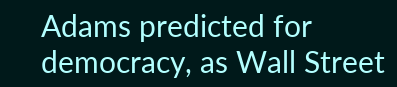Adams predicted for democracy, as Wall Street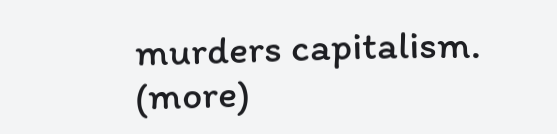murders capitalism. (more)